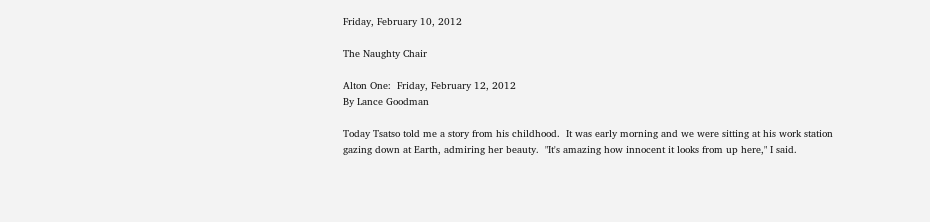Friday, February 10, 2012

The Naughty Chair

Alton One:  Friday, February 12, 2012
By Lance Goodman

Today Tsatso told me a story from his childhood.  It was early morning and we were sitting at his work station gazing down at Earth, admiring her beauty.  "It's amazing how innocent it looks from up here," I said.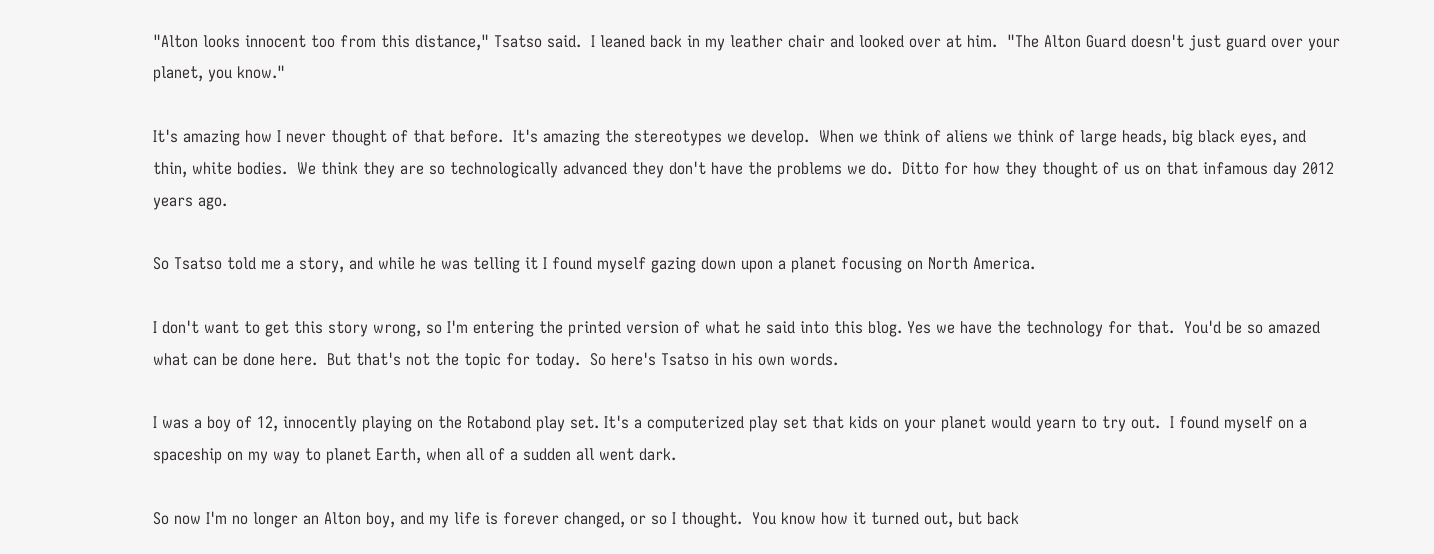"Alton looks innocent too from this distance," Tsatso said.  I leaned back in my leather chair and looked over at him.  "The Alton Guard doesn't just guard over your planet, you know."

It's amazing how I never thought of that before.  It's amazing the stereotypes we develop.  When we think of aliens we think of large heads, big black eyes, and thin, white bodies.  We think they are so technologically advanced they don't have the problems we do.  Ditto for how they thought of us on that infamous day 2012 years ago.

So Tsatso told me a story, and while he was telling it I found myself gazing down upon a planet focusing on North America.

I don't want to get this story wrong, so I'm entering the printed version of what he said into this blog. Yes we have the technology for that.  You'd be so amazed what can be done here.  But that's not the topic for today.  So here's Tsatso in his own words.

I was a boy of 12, innocently playing on the Rotabond play set. It's a computerized play set that kids on your planet would yearn to try out.  I found myself on a spaceship on my way to planet Earth, when all of a sudden all went dark.

So now I'm no longer an Alton boy, and my life is forever changed, or so I thought.  You know how it turned out, but back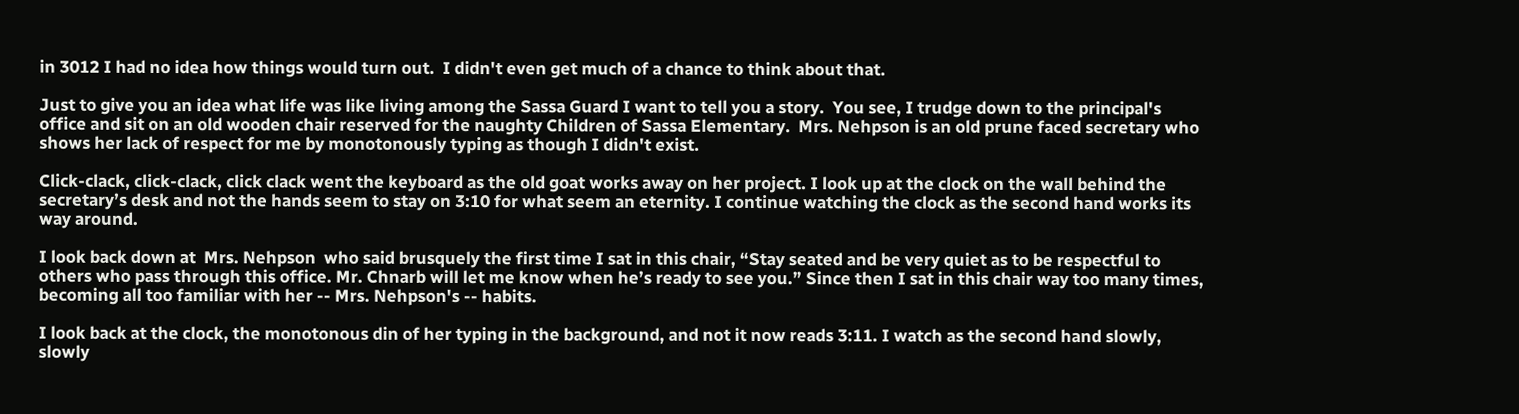in 3012 I had no idea how things would turn out.  I didn't even get much of a chance to think about that.

Just to give you an idea what life was like living among the Sassa Guard I want to tell you a story.  You see, I trudge down to the principal's office and sit on an old wooden chair reserved for the naughty Children of Sassa Elementary.  Mrs. Nehpson is an old prune faced secretary who shows her lack of respect for me by monotonously typing as though I didn't exist.

Click-clack, click-clack, click clack went the keyboard as the old goat works away on her project. I look up at the clock on the wall behind the secretary’s desk and not the hands seem to stay on 3:10 for what seem an eternity. I continue watching the clock as the second hand works its way around.

I look back down at  Mrs. Nehpson  who said brusquely the first time I sat in this chair, “Stay seated and be very quiet as to be respectful to others who pass through this office. Mr. Chnarb will let me know when he’s ready to see you.” Since then I sat in this chair way too many times, becoming all too familiar with her -- Mrs. Nehpson's -- habits.

I look back at the clock, the monotonous din of her typing in the background, and not it now reads 3:11. I watch as the second hand slowly, slowly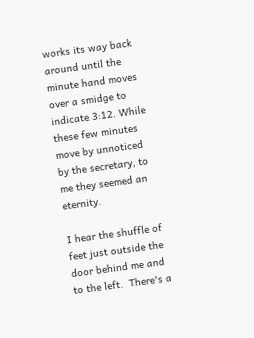works its way back around until the minute hand moves over a smidge to indicate 3:12. While these few minutes move by unnoticed by the secretary, to me they seemed an eternity.

I hear the shuffle of feet just outside the door behind me and to the left.  There's a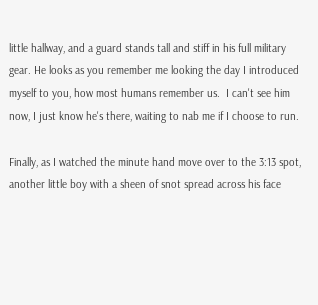little hallway, and a guard stands tall and stiff in his full military gear. He looks as you remember me looking the day I introduced myself to you, how most humans remember us.  I can't see him now, I just know he's there, waiting to nab me if I choose to run.

Finally, as I watched the minute hand move over to the 3:13 spot, another little boy with a sheen of snot spread across his face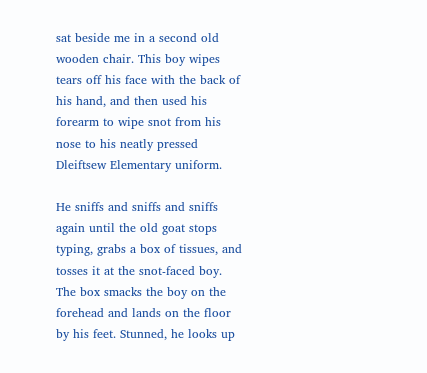sat beside me in a second old wooden chair. This boy wipes tears off his face with the back of his hand, and then used his forearm to wipe snot from his nose to his neatly pressed Dleiftsew Elementary uniform.

He sniffs and sniffs and sniffs again until the old goat stops typing, grabs a box of tissues, and tosses it at the snot-faced boy. The box smacks the boy on the forehead and lands on the floor by his feet. Stunned, he looks up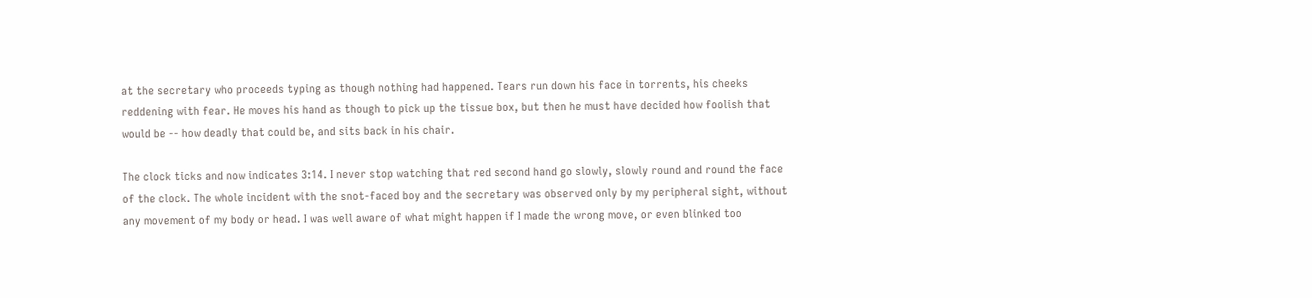at the secretary who proceeds typing as though nothing had happened. Tears run down his face in torrents, his cheeks reddening with fear. He moves his hand as though to pick up the tissue box, but then he must have decided how foolish that would be -- how deadly that could be, and sits back in his chair.

The clock ticks and now indicates 3:14. I never stop watching that red second hand go slowly, slowly round and round the face of the clock. The whole incident with the snot-faced boy and the secretary was observed only by my peripheral sight, without any movement of my body or head. I was well aware of what might happen if I made the wrong move, or even blinked too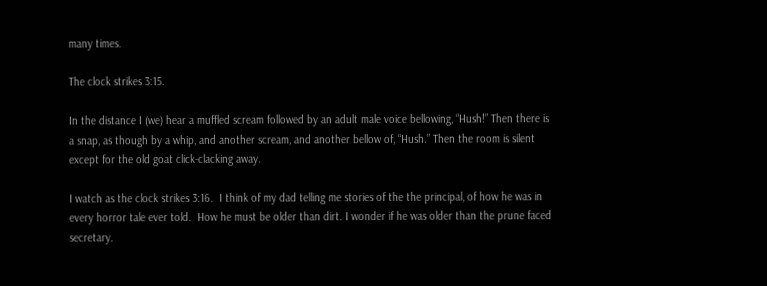many times.

The clock strikes 3:15.

In the distance I (we) hear a muffled scream followed by an adult male voice bellowing, “Hush!” Then there is a snap, as though by a whip, and another scream, and another bellow of, “Hush.” Then the room is silent except for the old goat click-clacking away.

I watch as the clock strikes 3:16.  I think of my dad telling me stories of the the principal, of how he was in every horror tale ever told.  How he must be older than dirt. I wonder if he was older than the prune faced secretary.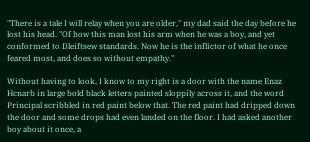"There is a tale I will relay when you are older," my dad said the day before he lost his head. "Of how this man lost his arm when he was a boy, and yet conformed to Dleiftsew standards. Now he is the inflictor of what he once feared most, and does so without empathy."

Without having to look, I know to my right is a door with the name Enaz Hcnarb in large bold black letters painted sloppily across it, and the word Principal scribbled in red paint below that. The red paint had dripped down the door and some drops had even landed on the floor. I had asked another boy about it once, a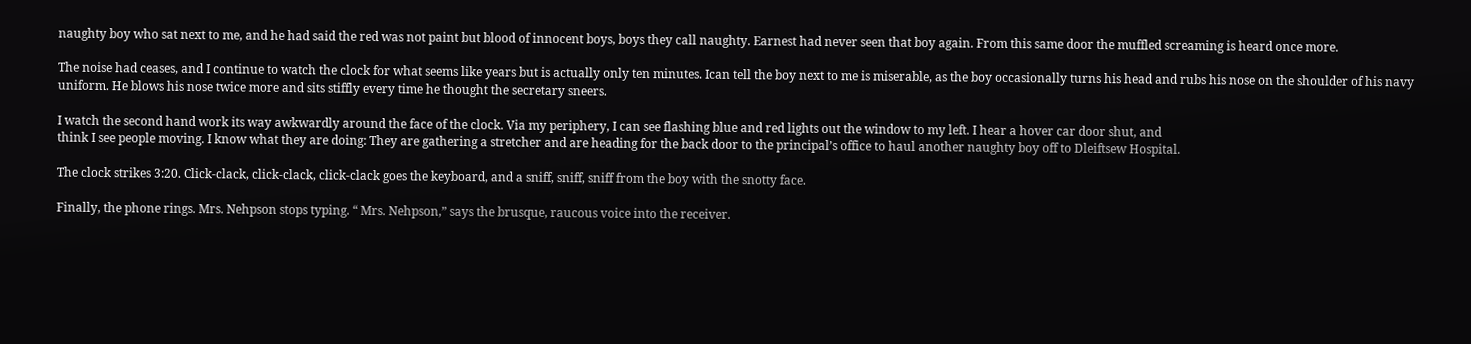naughty boy who sat next to me, and he had said the red was not paint but blood of innocent boys, boys they call naughty. Earnest had never seen that boy again. From this same door the muffled screaming is heard once more.

The noise had ceases, and I continue to watch the clock for what seems like years but is actually only ten minutes. Ican tell the boy next to me is miserable, as the boy occasionally turns his head and rubs his nose on the shoulder of his navy uniform. He blows his nose twice more and sits stiffly every time he thought the secretary sneers.

I watch the second hand work its way awkwardly around the face of the clock. Via my periphery, I can see flashing blue and red lights out the window to my left. I hear a hover car door shut, and
think I see people moving. I know what they are doing: They are gathering a stretcher and are heading for the back door to the principal’s office to haul another naughty boy off to Dleiftsew Hospital.

The clock strikes 3:20. Click-clack, click-clack, click-clack goes the keyboard, and a sniff, sniff, sniff from the boy with the snotty face.

Finally, the phone rings. Mrs. Nehpson stops typing. “ Mrs. Nehpson,” says the brusque, raucous voice into the receiver.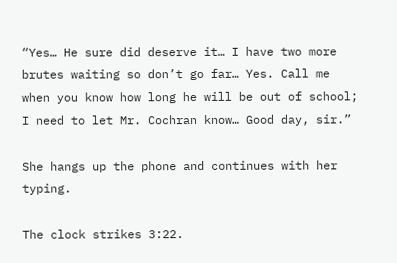“Yes… He sure did deserve it… I have two more brutes waiting so don’t go far… Yes. Call me when you know how long he will be out of school; I need to let Mr. Cochran know… Good day, sir.”

She hangs up the phone and continues with her typing.

The clock strikes 3:22.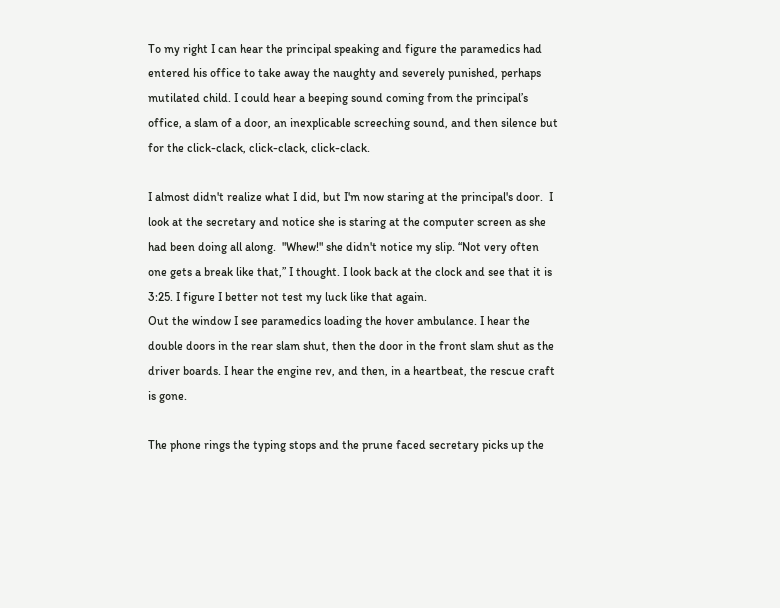To my right I can hear the principal speaking and figure the paramedics had entered his office to take away the naughty and severely punished, perhaps mutilated child. I could hear a beeping sound coming from the principal’s office, a slam of a door, an inexplicable screeching sound, and then silence but for the click-clack, click-clack, click-clack.

I almost didn't realize what I did, but I'm now staring at the principal's door.  I look at the secretary and notice she is staring at the computer screen as she had been doing all along.  "Whew!" she didn't notice my slip. “Not very often one gets a break like that,” I thought. I look back at the clock and see that it is 3:25. I figure I better not test my luck like that again.
Out the window I see paramedics loading the hover ambulance. I hear the double doors in the rear slam shut, then the door in the front slam shut as the driver boards. I hear the engine rev, and then, in a heartbeat, the rescue craft is gone.

The phone rings the typing stops and the prune faced secretary picks up the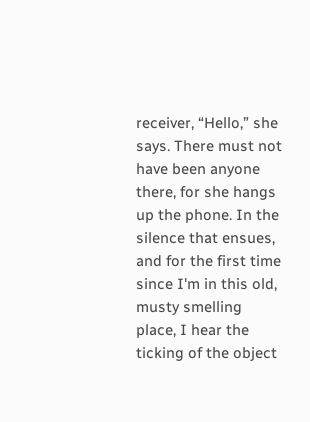receiver, “Hello,” she says. There must not have been anyone there, for she hangs up the phone. In the silence that ensues, and for the first time since I'm in this old, musty smelling place, I hear the ticking of the object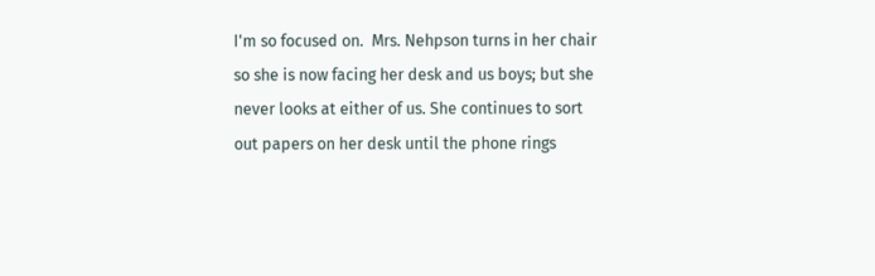I'm so focused on.  Mrs. Nehpson turns in her chair so she is now facing her desk and us boys; but she never looks at either of us. She continues to sort out papers on her desk until the phone rings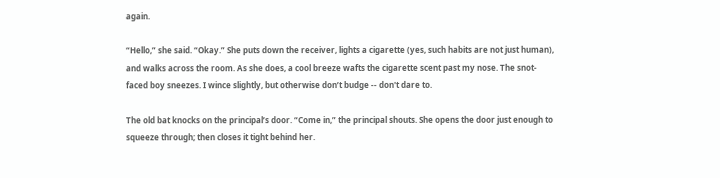again.

“Hello,” she said. “Okay.” She puts down the receiver, lights a cigarette (yes, such habits are not just human), and walks across the room. As she does, a cool breeze wafts the cigarette scent past my nose. The snot-faced boy sneezes. I wince slightly, but otherwise don’t budge -- don't dare to.

The old bat knocks on the principal’s door. “Come in,” the principal shouts. She opens the door just enough to squeeze through; then closes it tight behind her.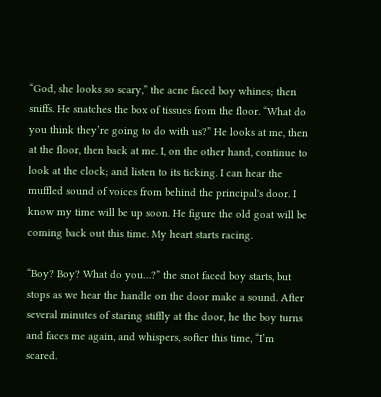“God, she looks so scary,” the acne faced boy whines; then sniffs. He snatches the box of tissues from the floor. “What do you think they’re going to do with us?” He looks at me, then at the floor, then back at me. I, on the other hand, continue to look at the clock; and listen to its ticking. I can hear the muffled sound of voices from behind the principal's door. I know my time will be up soon. He figure the old goat will be coming back out this time. My heart starts racing.

“Boy? Boy? What do you…?” the snot faced boy starts, but stops as we hear the handle on the door make a sound. After several minutes of staring stiffly at the door, he the boy turns and faces me again, and whispers, softer this time, “I’m scared.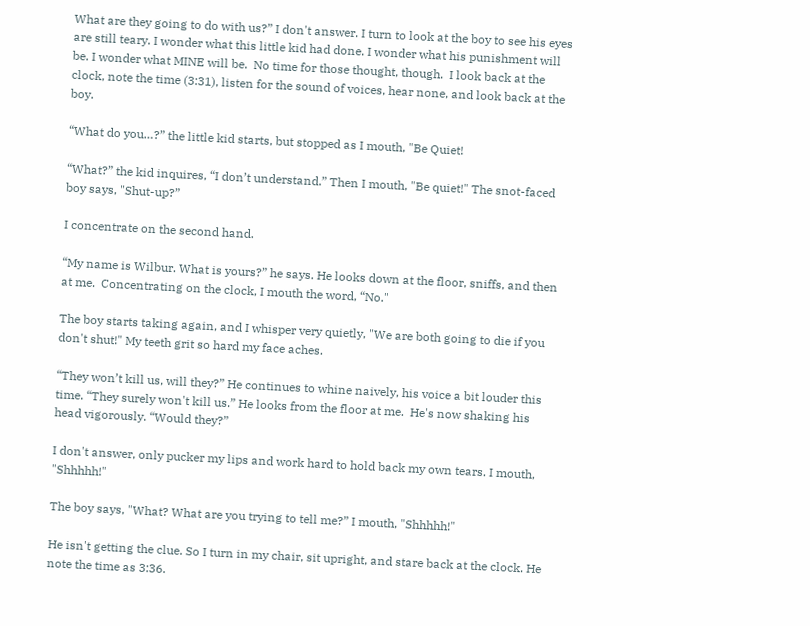What are they going to do with us?” I don't answer. I turn to look at the boy to see his eyes are still teary. I wonder what this little kid had done. I wonder what his punishment will be. I wonder what MINE will be.  No time for those thought, though.  I look back at the clock, note the time (3:31), listen for the sound of voices, hear none, and look back at the boy.

“What do you…?” the little kid starts, but stopped as I mouth, "Be Quiet!

“What?” the kid inquires, “I don’t understand.” Then I mouth, "Be quiet!" The snot-faced boy says, "Shut-up?”

I concentrate on the second hand.

“My name is Wilbur. What is yours?” he says. He looks down at the floor, sniffs, and then at me.  Concentrating on the clock, I mouth the word, “No."

The boy starts taking again, and I whisper very quietly, "We are both going to die if you don't shut!" My teeth grit so hard my face aches.

“They won’t kill us, will they?” He continues to whine naively, his voice a bit louder this time. “They surely won't kill us.” He looks from the floor at me.  He's now shaking his head vigorously. “Would they?”

I don't answer, only pucker my lips and work hard to hold back my own tears. I mouth, "Shhhhh!"

The boy says, "What? What are you trying to tell me?” I mouth, "Shhhhh!"

He isn't getting the clue. So I turn in my chair, sit upright, and stare back at the clock. He note the time as 3:36.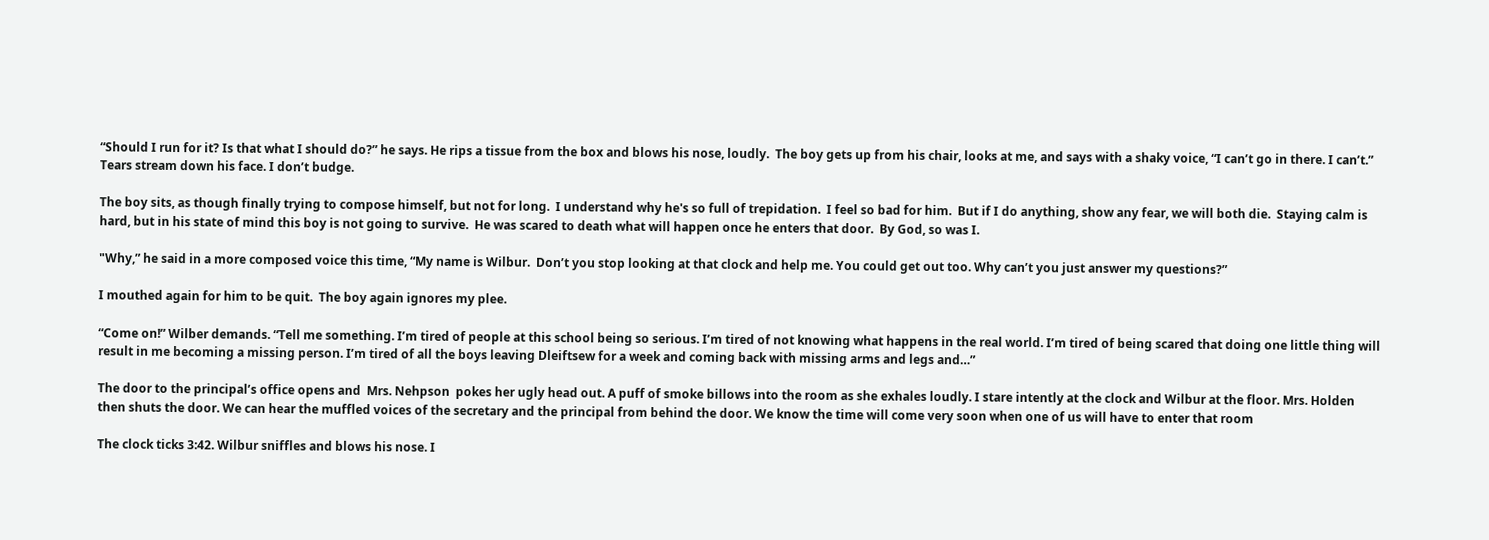“Should I run for it? Is that what I should do?” he says. He rips a tissue from the box and blows his nose, loudly.  The boy gets up from his chair, looks at me, and says with a shaky voice, “I can’t go in there. I can’t.” Tears stream down his face. I don’t budge.

The boy sits, as though finally trying to compose himself, but not for long.  I understand why he's so full of trepidation.  I feel so bad for him.  But if I do anything, show any fear, we will both die.  Staying calm is hard, but in his state of mind this boy is not going to survive.  He was scared to death what will happen once he enters that door.  By God, so was I.

"Why,” he said in a more composed voice this time, “My name is Wilbur.  Don’t you stop looking at that clock and help me. You could get out too. Why can’t you just answer my questions?”

I mouthed again for him to be quit.  The boy again ignores my plee.

“Come on!” Wilber demands. “Tell me something. I’m tired of people at this school being so serious. I’m tired of not knowing what happens in the real world. I’m tired of being scared that doing one little thing will result in me becoming a missing person. I’m tired of all the boys leaving Dleiftsew for a week and coming back with missing arms and legs and…”

The door to the principal’s office opens and  Mrs. Nehpson  pokes her ugly head out. A puff of smoke billows into the room as she exhales loudly. I stare intently at the clock and Wilbur at the floor. Mrs. Holden then shuts the door. We can hear the muffled voices of the secretary and the principal from behind the door. We know the time will come very soon when one of us will have to enter that room

The clock ticks 3:42. Wilbur sniffles and blows his nose. I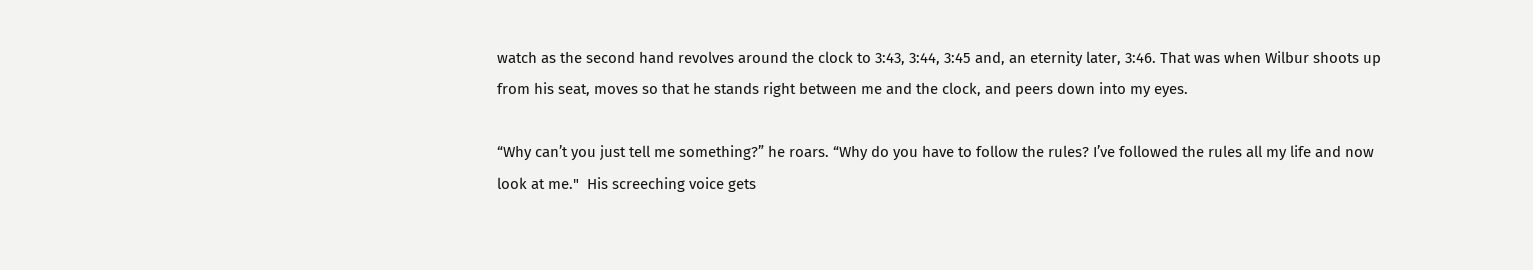watch as the second hand revolves around the clock to 3:43, 3:44, 3:45 and, an eternity later, 3:46. That was when Wilbur shoots up from his seat, moves so that he stands right between me and the clock, and peers down into my eyes.

“Why can’t you just tell me something?” he roars. “Why do you have to follow the rules? I’ve followed the rules all my life and now look at me."  His screeching voice gets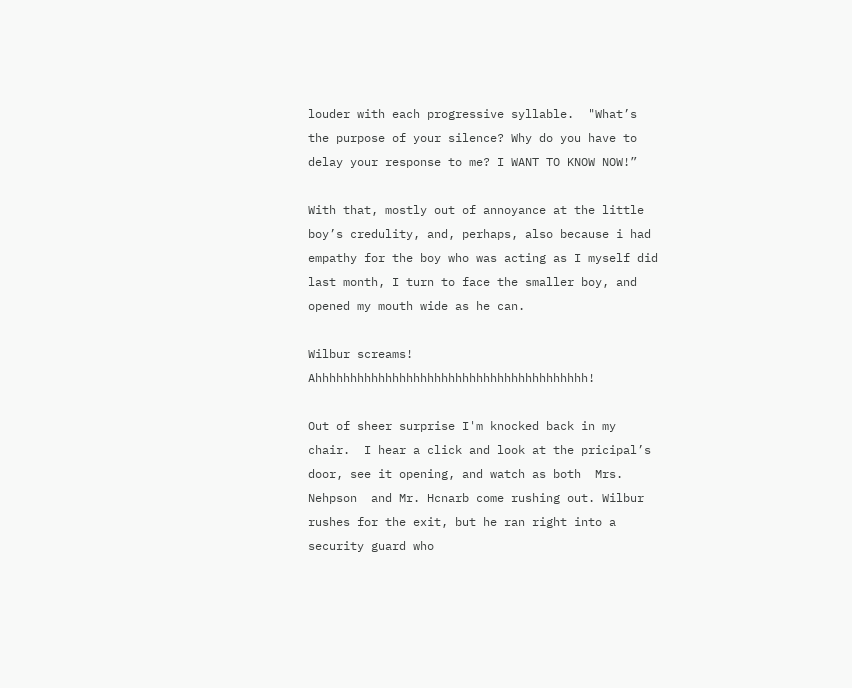louder with each progressive syllable.  "What’s the purpose of your silence? Why do you have to delay your response to me? I WANT TO KNOW NOW!”

With that, mostly out of annoyance at the little boy’s credulity, and, perhaps, also because i had empathy for the boy who was acting as I myself did last month, I turn to face the smaller boy, and opened my mouth wide as he can.

Wilbur screams!  Ahhhhhhhhhhhhhhhhhhhhhhhhhhhhhhhhhhhhhhh!

Out of sheer surprise I'm knocked back in my chair.  I hear a click and look at the pricipal’s door, see it opening, and watch as both  Mrs. Nehpson  and Mr. Hcnarb come rushing out. Wilbur rushes for the exit, but he ran right into a security guard who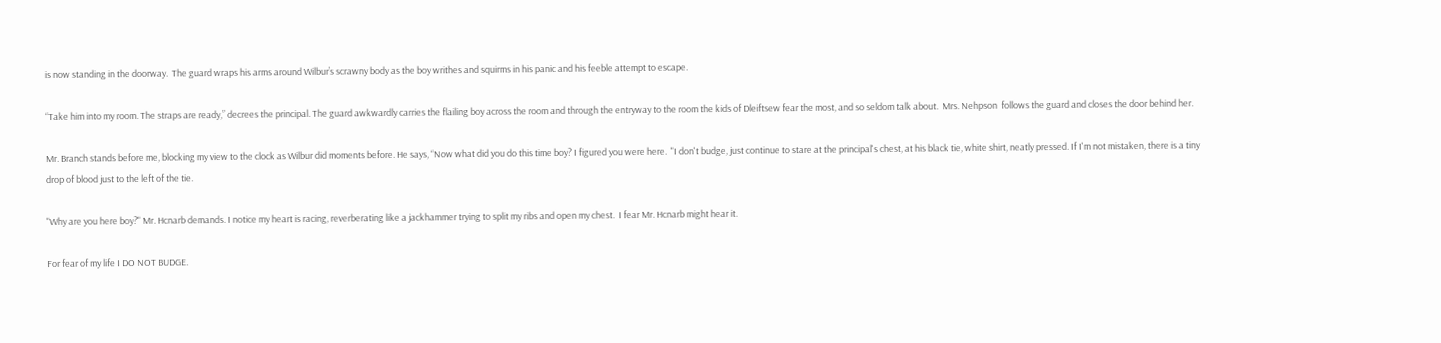is now standing in the doorway.  The guard wraps his arms around Wilbur’s scrawny body as the boy writhes and squirms in his panic and his feeble attempt to escape.

“Take him into my room. The straps are ready,” decrees the principal. The guard awkwardly carries the flailing boy across the room and through the entryway to the room the kids of Dleiftsew fear the most, and so seldom talk about.  Mrs. Nehpson  follows the guard and closes the door behind her.

Mr. Branch stands before me, blocking my view to the clock as Wilbur did moments before. He says, “Now what did you do this time boy? I figured you were here.  "I don't budge, just continue to stare at the principal's chest, at his black tie, white shirt, neatly pressed. If I'm not mistaken, there is a tiny drop of blood just to the left of the tie.

"Why are you here boy?" Mr. Hcnarb demands. I notice my heart is racing, reverberating like a jackhammer trying to split my ribs and open my chest.  I fear Mr. Hcnarb might hear it.

For fear of my life I DO NOT BUDGE.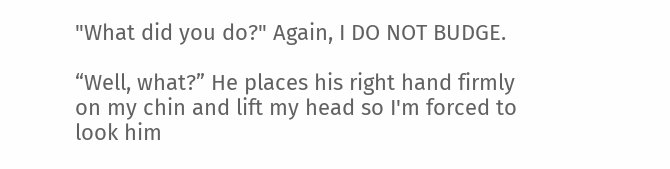"What did you do?" Again, I DO NOT BUDGE.

“Well, what?” He places his right hand firmly on my chin and lift my head so I'm forced to look him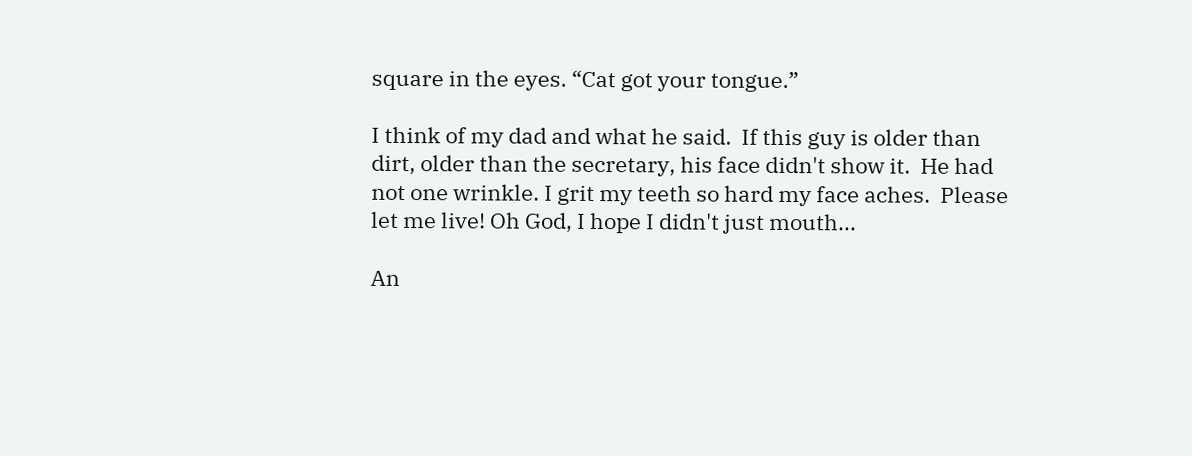square in the eyes. “Cat got your tongue.”

I think of my dad and what he said.  If this guy is older than dirt, older than the secretary, his face didn't show it.  He had not one wrinkle. I grit my teeth so hard my face aches.  Please let me live! Oh God, I hope I didn't just mouth...

An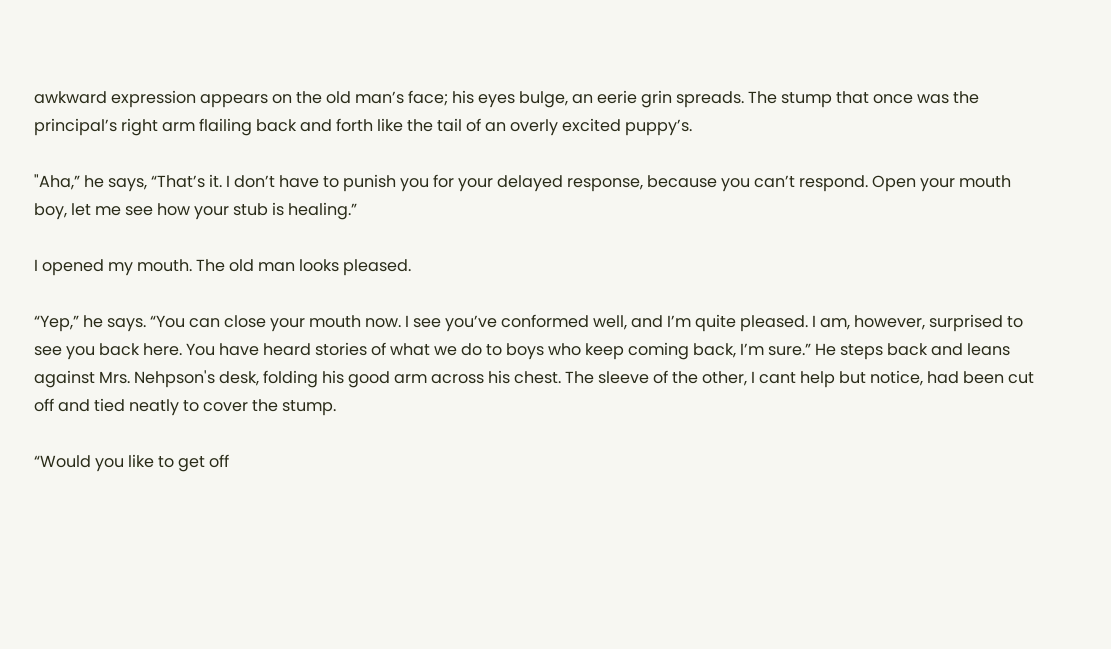awkward expression appears on the old man’s face; his eyes bulge, an eerie grin spreads. The stump that once was the principal’s right arm flailing back and forth like the tail of an overly excited puppy’s.

"Aha,” he says, “That’s it. I don’t have to punish you for your delayed response, because you can’t respond. Open your mouth boy, let me see how your stub is healing.”

I opened my mouth. The old man looks pleased.

“Yep,” he says. “You can close your mouth now. I see you’ve conformed well, and I’m quite pleased. I am, however, surprised to see you back here. You have heard stories of what we do to boys who keep coming back, I’m sure.” He steps back and leans against Mrs. Nehpson's desk, folding his good arm across his chest. The sleeve of the other, I cant help but notice, had been cut off and tied neatly to cover the stump.

“Would you like to get off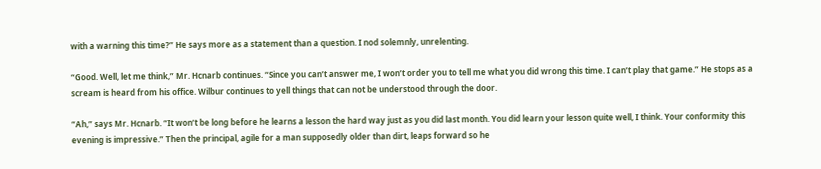with a warning this time?” He says more as a statement than a question. I nod solemnly, unrelenting.

“Good. Well, let me think,” Mr. Hcnarb continues. “Since you can’t answer me, I won’t order you to tell me what you did wrong this time. I can’t play that game.” He stops as a scream is heard from his office. Wilbur continues to yell things that can not be understood through the door.

“Ah,” says Mr. Hcnarb. “It won’t be long before he learns a lesson the hard way just as you did last month. You did learn your lesson quite well, I think. Your conformity this evening is impressive.” Then the principal, agile for a man supposedly older than dirt, leaps forward so he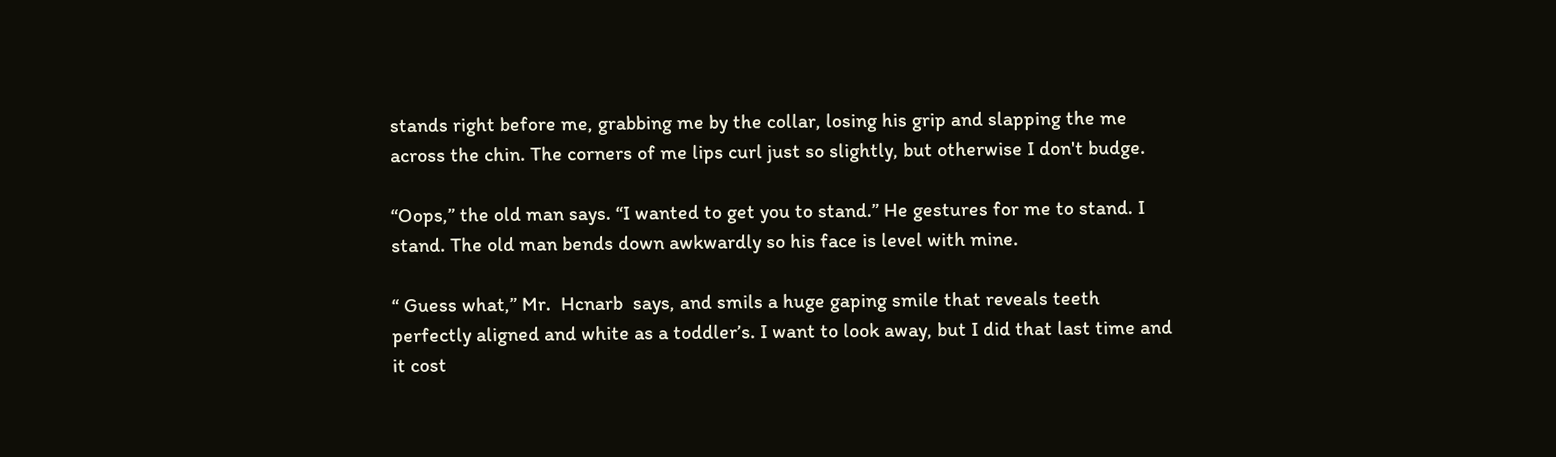stands right before me, grabbing me by the collar, losing his grip and slapping the me across the chin. The corners of me lips curl just so slightly, but otherwise I don't budge.

“Oops,” the old man says. “I wanted to get you to stand.” He gestures for me to stand. I stand. The old man bends down awkwardly so his face is level with mine.

“ Guess what,” Mr.  Hcnarb  says, and smils a huge gaping smile that reveals teeth perfectly aligned and white as a toddler’s. I want to look away, but I did that last time and it cost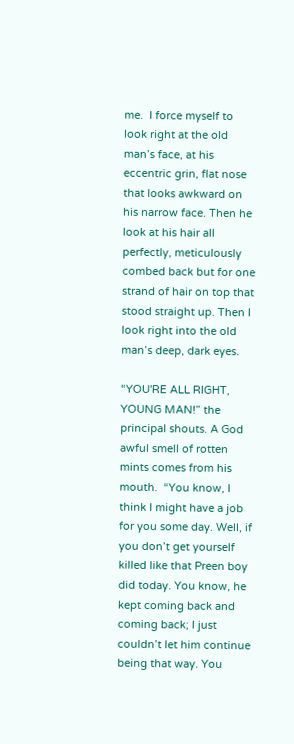me.  I force myself to look right at the old man’s face, at his eccentric grin, flat nose that looks awkward on his narrow face. Then he look at his hair all perfectly, meticulously combed back but for one strand of hair on top that stood straight up. Then I look right into the old man’s deep, dark eyes.

“YOU'RE ALL RIGHT, YOUNG MAN!” the principal shouts. A God awful smell of rotten mints comes from his mouth.  “You know, I think I might have a job for you some day. Well, if you don’t get yourself killed like that Preen boy did today. You know, he kept coming back and coming back; I just couldn’t let him continue being that way. You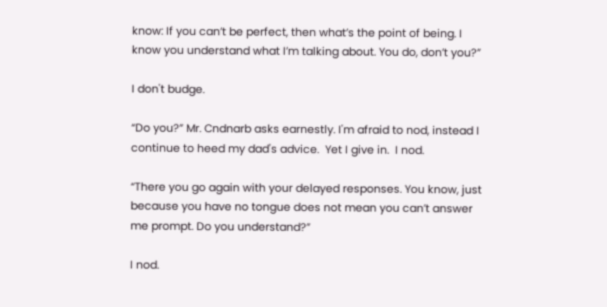know: If you can’t be perfect, then what’s the point of being. I know you understand what I’m talking about. You do, don’t you?”

I don't budge.

“Do you?” Mr. Cndnarb asks earnestly. I'm afraid to nod, instead I continue to heed my dad's advice.  Yet I give in.  I nod.

“There you go again with your delayed responses. You know, just because you have no tongue does not mean you can’t answer me prompt. Do you understand?”

I nod.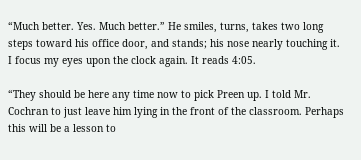“Much better. Yes. Much better.” He smiles, turns, takes two long steps toward his office door, and stands; his nose nearly touching it. I focus my eyes upon the clock again. It reads 4:05.

“They should be here any time now to pick Preen up. I told Mr. Cochran to just leave him lying in the front of the classroom. Perhaps this will be a lesson to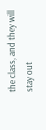the class, and they will stay out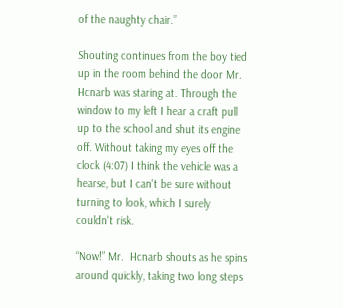of the naughty chair.”

Shouting continues from the boy tied up in the room behind the door Mr. Hcnarb was staring at. Through the window to my left I hear a craft pull up to the school and shut its engine off. Without taking my eyes off the clock (4:07) I think the vehicle was a hearse, but I can't be sure without turning to look, which I surely couldn't risk.

“Now!” Mr.  Hcnarb shouts as he spins around quickly, taking two long steps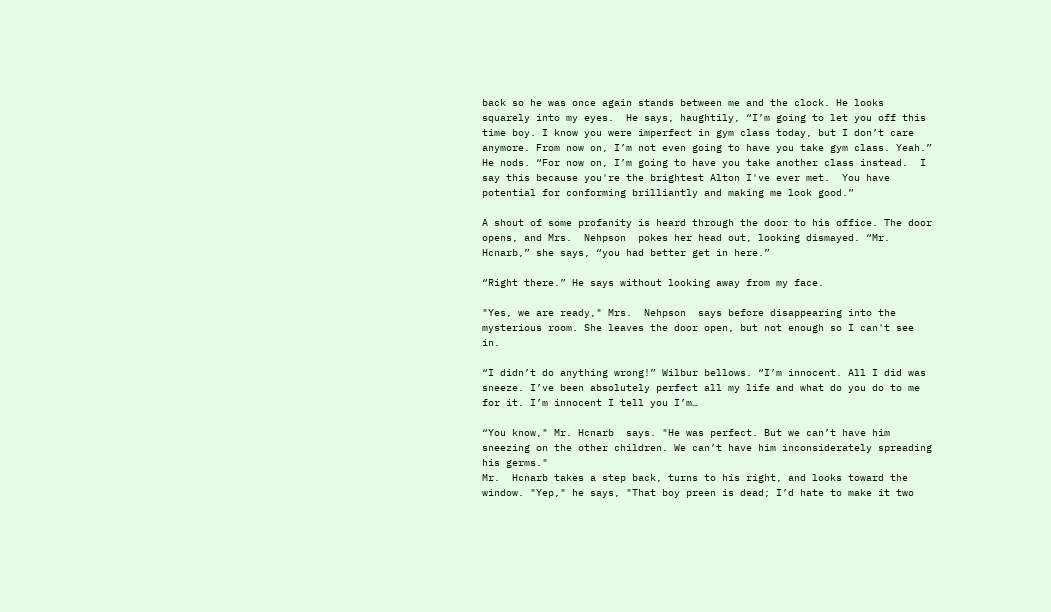back so he was once again stands between me and the clock. He looks squarely into my eyes.  He says, haughtily, “I’m going to let you off this time boy. I know you were imperfect in gym class today, but I don’t care anymore. From now on, I’m not even going to have you take gym class. Yeah.” He nods. “For now on, I’m going to have you take another class instead.  I say this because you're the brightest Alton I've ever met.  You have potential for conforming brilliantly and making me look good.”

A shout of some profanity is heard through the door to his office. The door opens, and Mrs.  Nehpson  pokes her head out, looking dismayed. “Mr. Hcnarb,” she says, “you had better get in here.”

“Right there.” He says without looking away from my face.

"Yes, we are ready," Mrs.  Nehpson  says before disappearing into the mysterious room. She leaves the door open, but not enough so I can't see in.

“I didn’t do anything wrong!” Wilbur bellows. “I’m innocent. All I did was sneeze. I’ve been absolutely perfect all my life and what do you do to me for it. I’m innocent I tell you I’m…

“You know," Mr. Hcnarb  says. "He was perfect. But we can’t have him sneezing on the other children. We can’t have him inconsiderately spreading his germs."
Mr.  Hcnarb takes a step back, turns to his right, and looks toward the window. "Yep," he says, "That boy preen is dead; I’d hate to make it two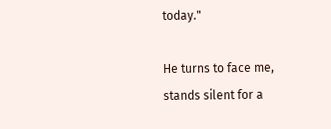today."

He turns to face me, stands silent for a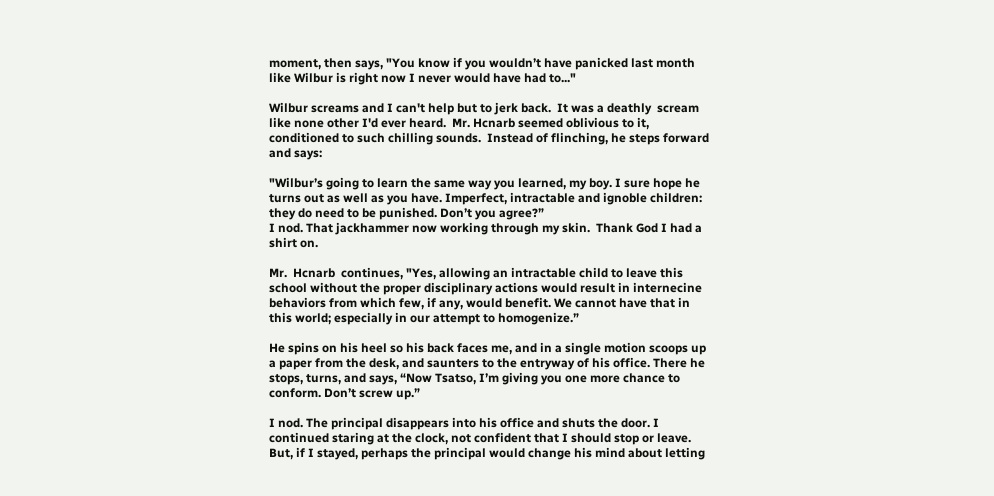moment, then says, "You know if you wouldn’t have panicked last month like Wilbur is right now I never would have had to..."

Wilbur screams and I can't help but to jerk back.  It was a deathly  scream like none other I'd ever heard.  Mr. Hcnarb seemed oblivious to it, conditioned to such chilling sounds.  Instead of flinching, he steps forward and says:

"Wilbur’s going to learn the same way you learned, my boy. I sure hope he turns out as well as you have. Imperfect, intractable and ignoble children: they do need to be punished. Don’t you agree?”
I nod. That jackhammer now working through my skin.  Thank God I had a shirt on.

Mr.  Hcnarb  continues, "Yes, allowing an intractable child to leave this school without the proper disciplinary actions would result in internecine behaviors from which few, if any, would benefit. We cannot have that in this world; especially in our attempt to homogenize.”

He spins on his heel so his back faces me, and in a single motion scoops up a paper from the desk, and saunters to the entryway of his office. There he stops, turns, and says, “Now Tsatso, I’m giving you one more chance to conform. Don’t screw up.”

I nod. The principal disappears into his office and shuts the door. I continued staring at the clock, not confident that I should stop or leave. But, if I stayed, perhaps the principal would change his mind about letting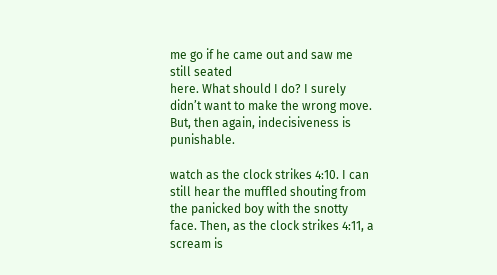me go if he came out and saw me still seated
here. What should I do? I surely didn’t want to make the wrong move. But, then again, indecisiveness is punishable.

watch as the clock strikes 4:10. I can still hear the muffled shouting from the panicked boy with the snotty face. Then, as the clock strikes 4:11, a scream is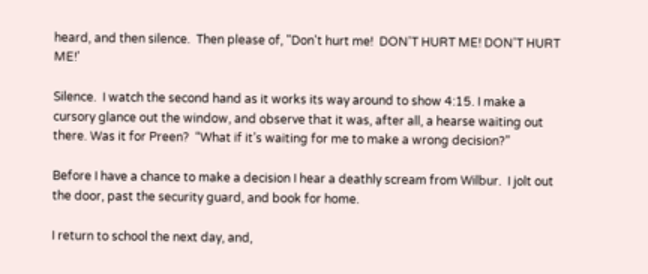heard, and then silence.  Then please of, "Don't hurt me!  DON'T HURT ME! DON'T HURT ME!'

Silence.  I watch the second hand as it works its way around to show 4:15. I make a cursory glance out the window, and observe that it was, after all, a hearse waiting out there. Was it for Preen?  “What if it’s waiting for me to make a wrong decision?”

Before I have a chance to make a decision I hear a deathly scream from Wilbur.  I jolt out the door, past the security guard, and book for home.

I return to school the next day, and,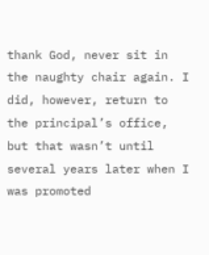thank God, never sit in the naughty chair again. I did, however, return to the principal’s office, but that wasn’t until several years later when I was promoted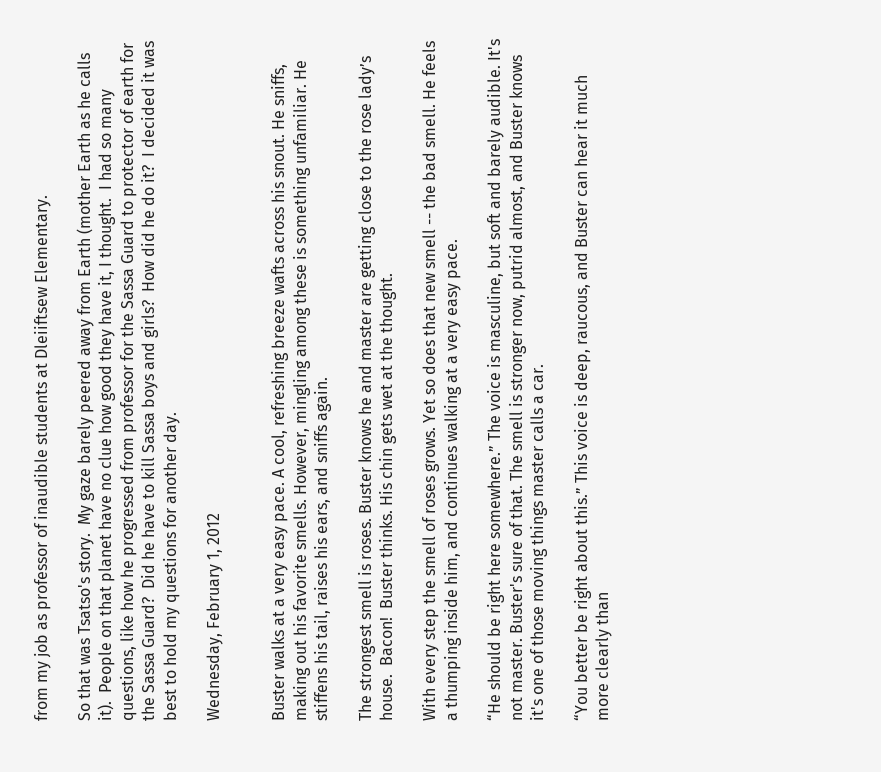from my job as professor of inaudible students at Dleiiftsew Elementary.

So that was Tsatso's story.  My gaze barely peered away from Earth (mother Earth as he calls it).  People on that planet have no clue how good they have it, I thought.  I had so many questions, like how he progressed from professor for the Sassa Guard to protector of earth for the Sassa Guard?  Did he have to kill Sassa boys and girls?  How did he do it?  I decided it was best to hold my questions for another day.

Wednesday, February 1, 2012


Buster walks at a very easy pace. A cool, refreshing breeze wafts across his snout. He sniffs, making out his favorite smells. However, mingling among these is something unfamiliar. He stiffens his tail, raises his ears, and sniffs again.

The strongest smell is roses. Buster knows he and master are getting close to the rose lady’s house.  Bacon!  Buster thinks. His chin gets wet at the thought.

With every step the smell of roses grows. Yet so does that new smell -- the bad smell. He feels a thumping inside him, and continues walking at a very easy pace.

“He should be right here somewhere.” The voice is masculine, but soft and barely audible. It's not master. Buster's sure of that. The smell is stronger now, putrid almost, and Buster knows it's one of those moving things master calls a car.

“You better be right about this.” This voice is deep, raucous, and Buster can hear it much more clearly than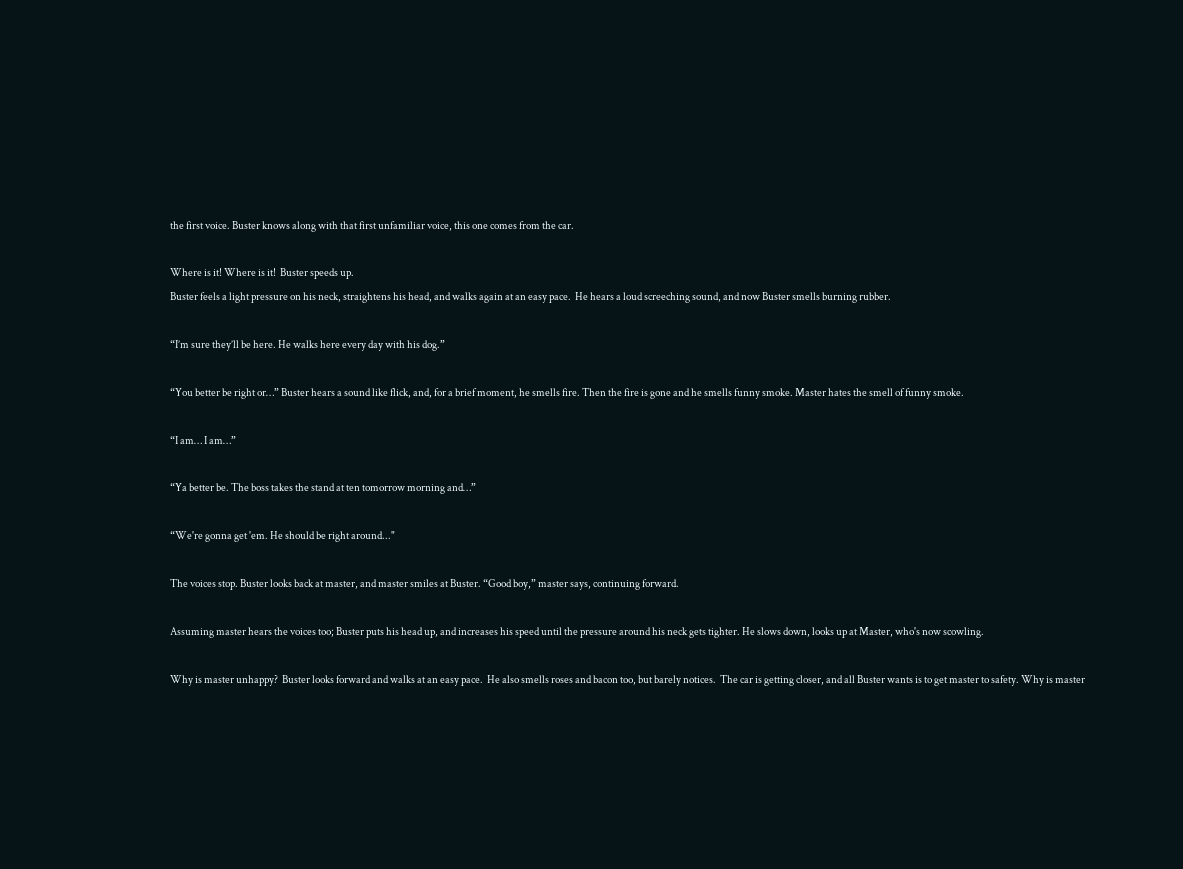the first voice. Buster knows along with that first unfamiliar voice, this one comes from the car.

Where is it! Where is it!  Buster speeds up.
Buster feels a light pressure on his neck, straightens his head, and walks again at an easy pace.  He hears a loud screeching sound, and now Buster smells burning rubber.

“I’m sure they’ll be here. He walks here every day with his dog.”

“You better be right or…” Buster hears a sound like flick, and, for a brief moment, he smells fire. Then the fire is gone and he smells funny smoke. Master hates the smell of funny smoke.

“I am… I am…”

“Ya better be. The boss takes the stand at ten tomorrow morning and…”

“We're gonna get 'em. He should be right around..."

The voices stop. Buster looks back at master, and master smiles at Buster. “Good boy,” master says, continuing forward.

Assuming master hears the voices too; Buster puts his head up, and increases his speed until the pressure around his neck gets tighter. He slows down, looks up at Master, who's now scowling.

Why is master unhappy?  Buster looks forward and walks at an easy pace.  He also smells roses and bacon too, but barely notices.  The car is getting closer, and all Buster wants is to get master to safety. Why is master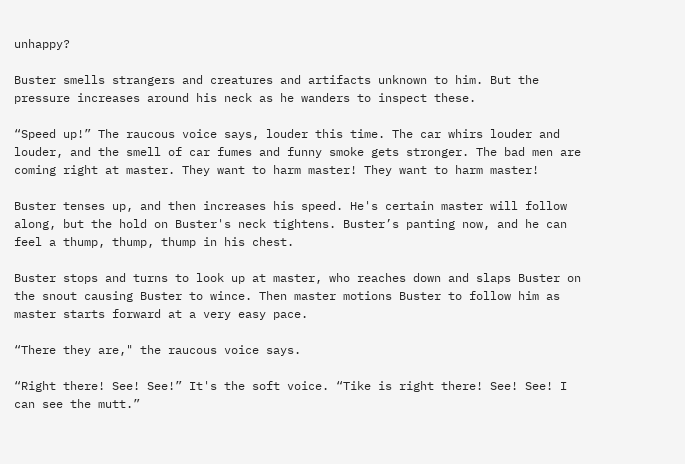unhappy?

Buster smells strangers and creatures and artifacts unknown to him. But the pressure increases around his neck as he wanders to inspect these.

“Speed up!” The raucous voice says, louder this time. The car whirs louder and louder, and the smell of car fumes and funny smoke gets stronger. The bad men are coming right at master. They want to harm master! They want to harm master!

Buster tenses up, and then increases his speed. He's certain master will follow along, but the hold on Buster's neck tightens. Buster’s panting now, and he can feel a thump, thump, thump in his chest.

Buster stops and turns to look up at master, who reaches down and slaps Buster on the snout causing Buster to wince. Then master motions Buster to follow him as master starts forward at a very easy pace.

“There they are," the raucous voice says.

“Right there! See! See!” It's the soft voice. “Tike is right there! See! See! I can see the mutt.”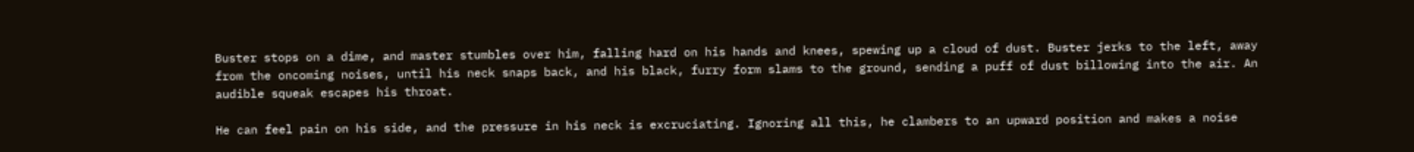Buster stops on a dime, and master stumbles over him, falling hard on his hands and knees, spewing up a cloud of dust. Buster jerks to the left, away from the oncoming noises, until his neck snaps back, and his black, furry form slams to the ground, sending a puff of dust billowing into the air. An audible squeak escapes his throat.

He can feel pain on his side, and the pressure in his neck is excruciating. Ignoring all this, he clambers to an upward position and makes a noise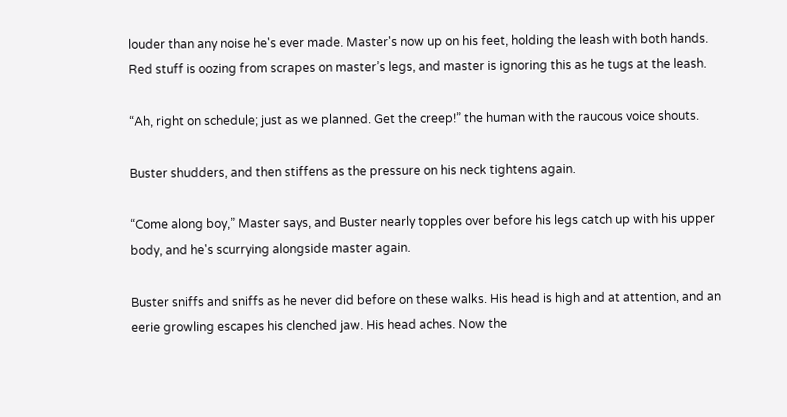louder than any noise he's ever made. Master's now up on his feet, holding the leash with both hands. Red stuff is oozing from scrapes on master’s legs, and master is ignoring this as he tugs at the leash.

“Ah, right on schedule; just as we planned. Get the creep!” the human with the raucous voice shouts.

Buster shudders, and then stiffens as the pressure on his neck tightens again.

“Come along boy,” Master says, and Buster nearly topples over before his legs catch up with his upper body, and he's scurrying alongside master again.

Buster sniffs and sniffs as he never did before on these walks. His head is high and at attention, and an eerie growling escapes his clenched jaw. His head aches. Now the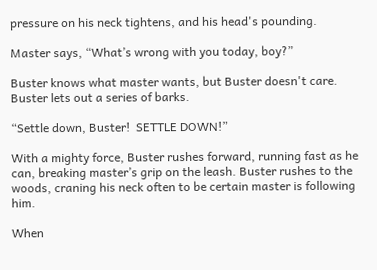pressure on his neck tightens, and his head's pounding.

Master says, “What’s wrong with you today, boy?”

Buster knows what master wants, but Buster doesn't care. Buster lets out a series of barks.

“Settle down, Buster!  SETTLE DOWN!”

With a mighty force, Buster rushes forward, running fast as he can, breaking master’s grip on the leash. Buster rushes to the woods, craning his neck often to be certain master is following him.

When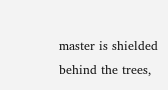master is shielded behind the trees,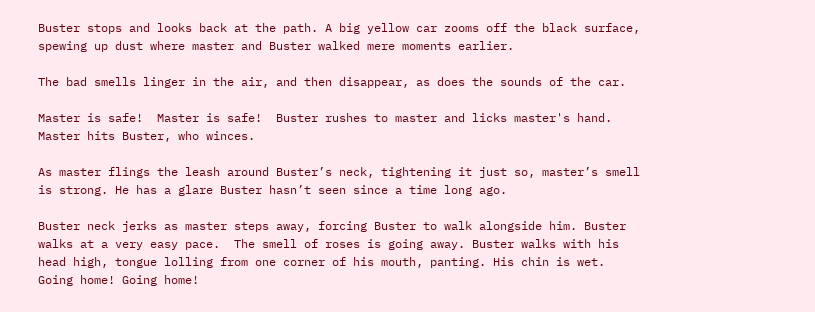Buster stops and looks back at the path. A big yellow car zooms off the black surface, spewing up dust where master and Buster walked mere moments earlier.

The bad smells linger in the air, and then disappear, as does the sounds of the car.

Master is safe!  Master is safe!  Buster rushes to master and licks master's hand. Master hits Buster, who winces.

As master flings the leash around Buster’s neck, tightening it just so, master’s smell is strong. He has a glare Buster hasn’t seen since a time long ago.

Buster neck jerks as master steps away, forcing Buster to walk alongside him. Buster walks at a very easy pace.  The smell of roses is going away. Buster walks with his head high, tongue lolling from one corner of his mouth, panting. His chin is wet.  Going home! Going home!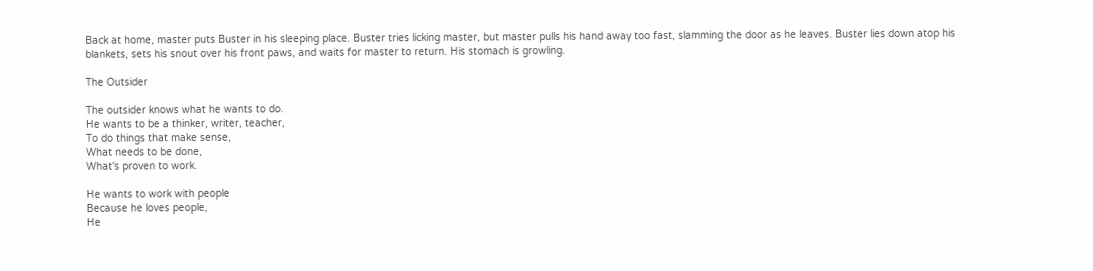Back at home, master puts Buster in his sleeping place. Buster tries licking master, but master pulls his hand away too fast, slamming the door as he leaves. Buster lies down atop his blankets, sets his snout over his front paws, and waits for master to return. His stomach is growling.

The Outsider

The outsider knows what he wants to do.
He wants to be a thinker, writer, teacher,
To do things that make sense,
What needs to be done,
What's proven to work.

He wants to work with people
Because he loves people,
He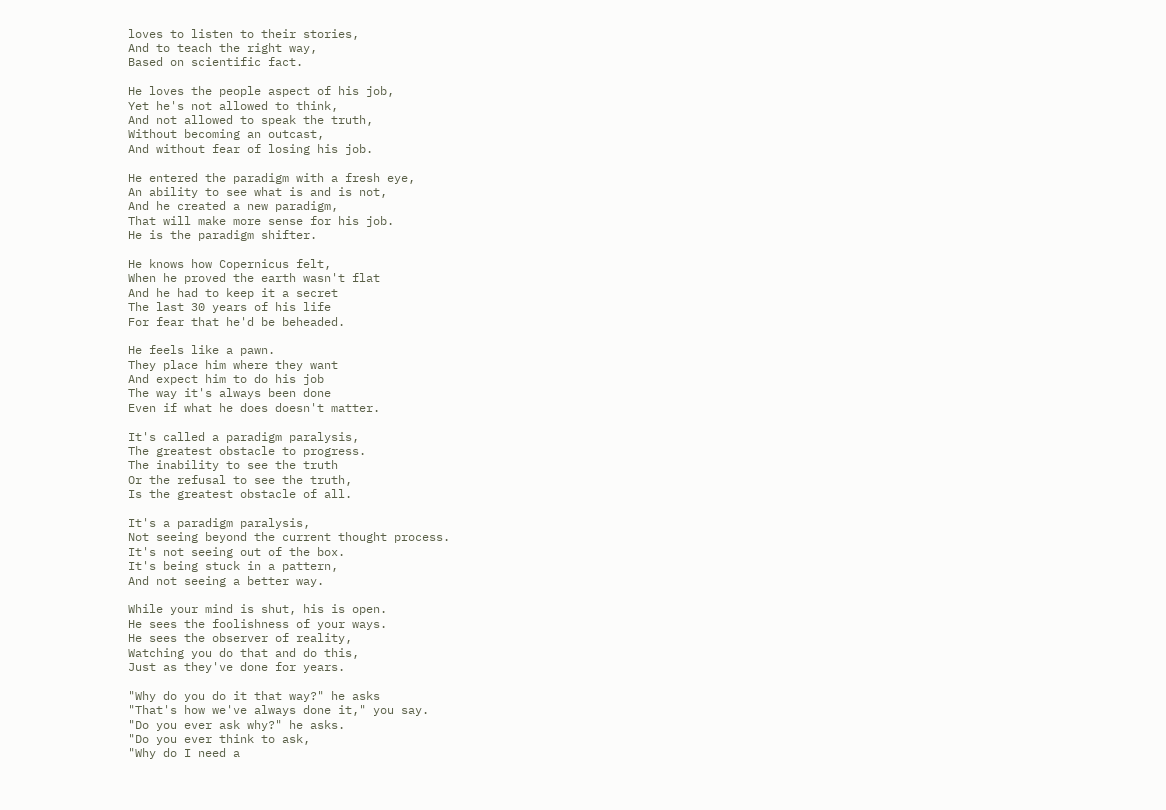loves to listen to their stories,
And to teach the right way,
Based on scientific fact.

He loves the people aspect of his job,
Yet he's not allowed to think,
And not allowed to speak the truth,
Without becoming an outcast,
And without fear of losing his job.

He entered the paradigm with a fresh eye,
An ability to see what is and is not,
And he created a new paradigm,
That will make more sense for his job.
He is the paradigm shifter.

He knows how Copernicus felt,
When he proved the earth wasn't flat
And he had to keep it a secret
The last 30 years of his life
For fear that he'd be beheaded.

He feels like a pawn.
They place him where they want
And expect him to do his job
The way it's always been done
Even if what he does doesn't matter.

It's called a paradigm paralysis,
The greatest obstacle to progress.
The inability to see the truth
Or the refusal to see the truth,
Is the greatest obstacle of all.

It's a paradigm paralysis,
Not seeing beyond the current thought process.
It's not seeing out of the box.
It's being stuck in a pattern,
And not seeing a better way.

While your mind is shut, his is open.
He sees the foolishness of your ways.
He sees the observer of reality,
Watching you do that and do this,
Just as they've done for years.

"Why do you do it that way?" he asks
"That's how we've always done it," you say.
"Do you ever ask why?" he asks.
"Do you ever think to ask,
"Why do I need a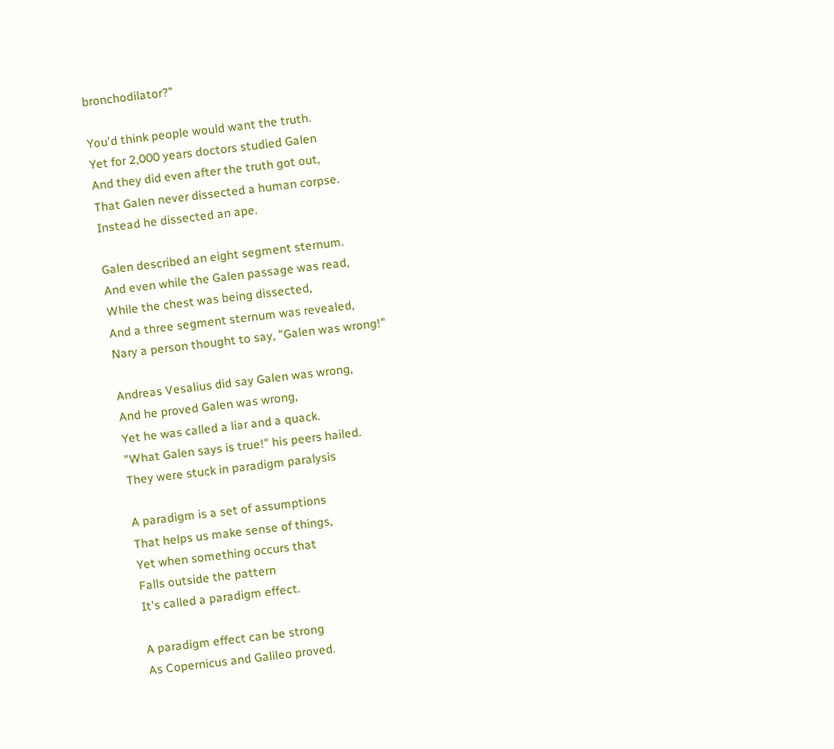bronchodilator?"

You'd think people would want the truth.
Yet for 2,000 years doctors studied Galen
And they did even after the truth got out,
That Galen never dissected a human corpse.
Instead he dissected an ape.

Galen described an eight segment sternum.
And even while the Galen passage was read,
While the chest was being dissected,
And a three segment sternum was revealed,
Nary a person thought to say, "Galen was wrong!"

Andreas Vesalius did say Galen was wrong,
And he proved Galen was wrong,
Yet he was called a liar and a quack.
"What Galen says is true!" his peers hailed.
They were stuck in paradigm paralysis

A paradigm is a set of assumptions
That helps us make sense of things,
Yet when something occurs that
Falls outside the pattern
It's called a paradigm effect.

A paradigm effect can be strong
As Copernicus and Galileo proved.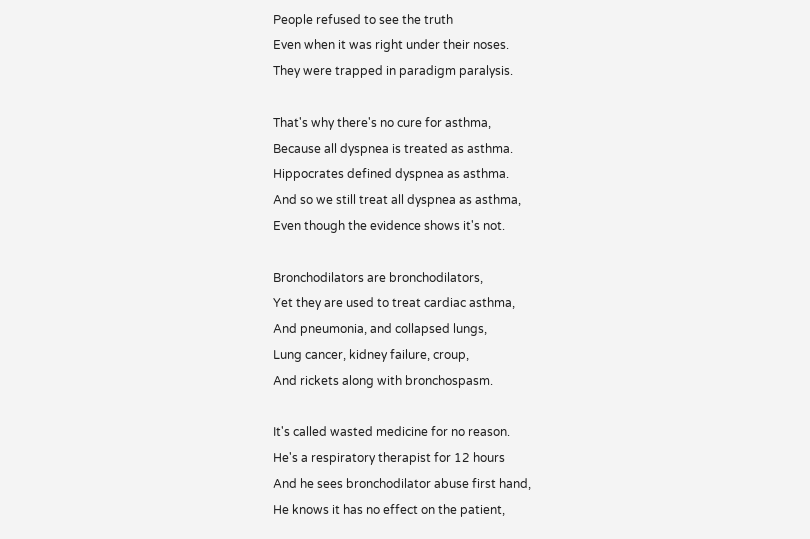People refused to see the truth
Even when it was right under their noses.
They were trapped in paradigm paralysis.

That's why there's no cure for asthma,
Because all dyspnea is treated as asthma.
Hippocrates defined dyspnea as asthma.
And so we still treat all dyspnea as asthma,
Even though the evidence shows it's not.

Bronchodilators are bronchodilators,
Yet they are used to treat cardiac asthma,
And pneumonia, and collapsed lungs,
Lung cancer, kidney failure, croup,
And rickets along with bronchospasm.

It's called wasted medicine for no reason.
He's a respiratory therapist for 12 hours
And he sees bronchodilator abuse first hand,
He knows it has no effect on the patient,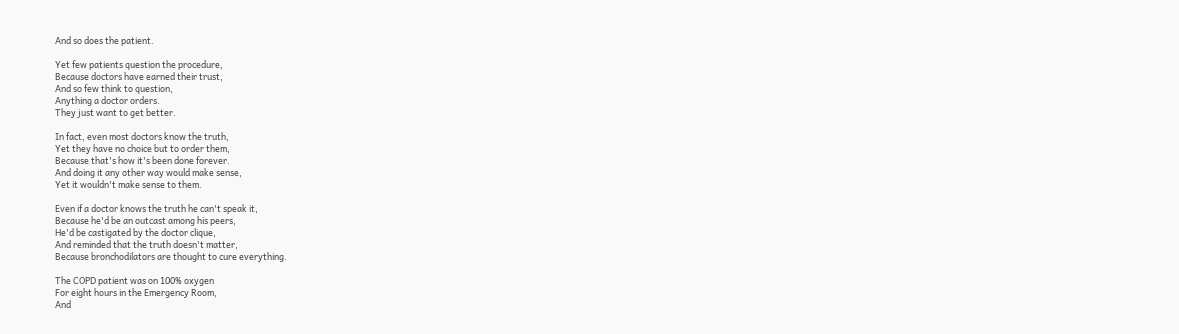And so does the patient.

Yet few patients question the procedure,
Because doctors have earned their trust,
And so few think to question,
Anything a doctor orders.
They just want to get better.

In fact, even most doctors know the truth,
Yet they have no choice but to order them,
Because that's how it's been done forever.
And doing it any other way would make sense,
Yet it wouldn't make sense to them.

Even if a doctor knows the truth he can't speak it,
Because he'd be an outcast among his peers,
He'd be castigated by the doctor clique,
And reminded that the truth doesn't matter,
Because bronchodilators are thought to cure everything.

The COPD patient was on 100% oxygen
For eight hours in the Emergency Room,
And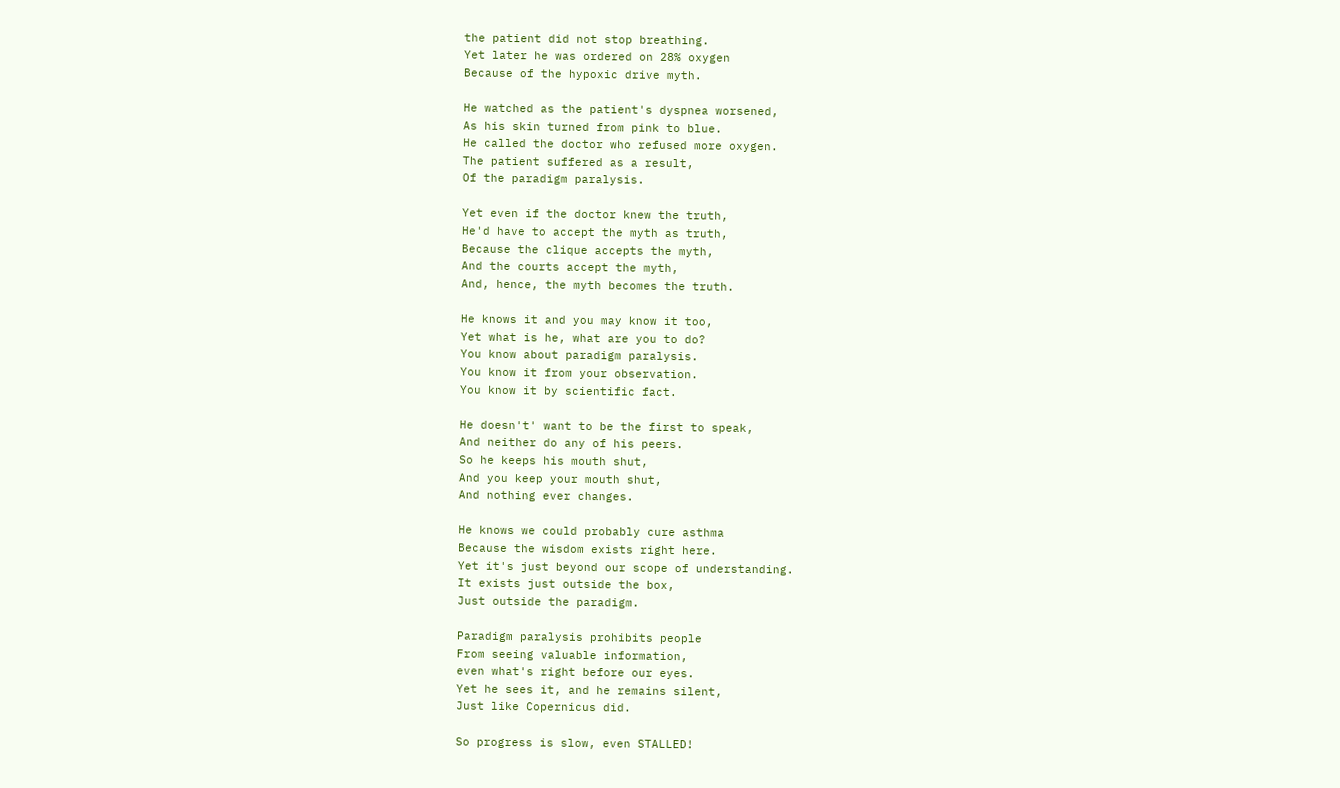the patient did not stop breathing.
Yet later he was ordered on 28% oxygen
Because of the hypoxic drive myth.

He watched as the patient's dyspnea worsened,
As his skin turned from pink to blue.
He called the doctor who refused more oxygen.
The patient suffered as a result,
Of the paradigm paralysis.

Yet even if the doctor knew the truth,
He'd have to accept the myth as truth,
Because the clique accepts the myth,
And the courts accept the myth,
And, hence, the myth becomes the truth.

He knows it and you may know it too,
Yet what is he, what are you to do?
You know about paradigm paralysis.
You know it from your observation.
You know it by scientific fact.

He doesn't' want to be the first to speak,
And neither do any of his peers.
So he keeps his mouth shut,
And you keep your mouth shut,
And nothing ever changes.

He knows we could probably cure asthma
Because the wisdom exists right here.
Yet it's just beyond our scope of understanding.
It exists just outside the box,
Just outside the paradigm.

Paradigm paralysis prohibits people
From seeing valuable information,
even what's right before our eyes.
Yet he sees it, and he remains silent,
Just like Copernicus did.

So progress is slow, even STALLED!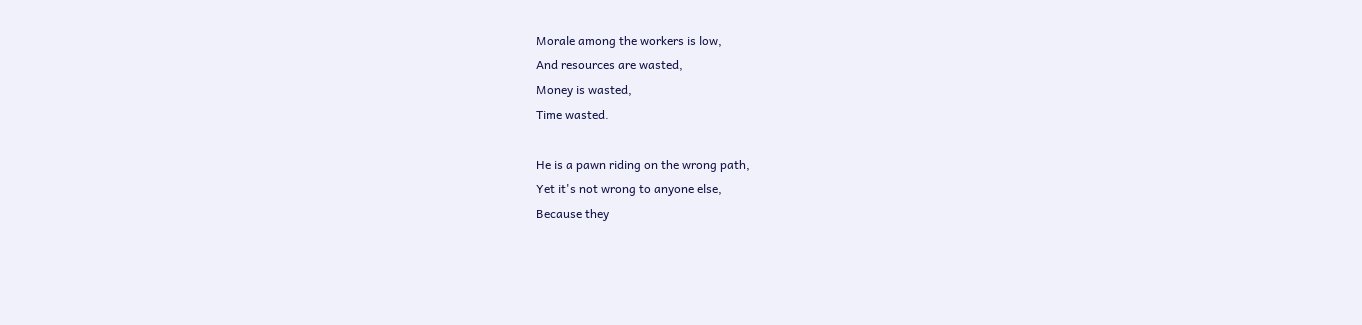Morale among the workers is low,
And resources are wasted,
Money is wasted,
Time wasted.

He is a pawn riding on the wrong path,
Yet it's not wrong to anyone else,
Because they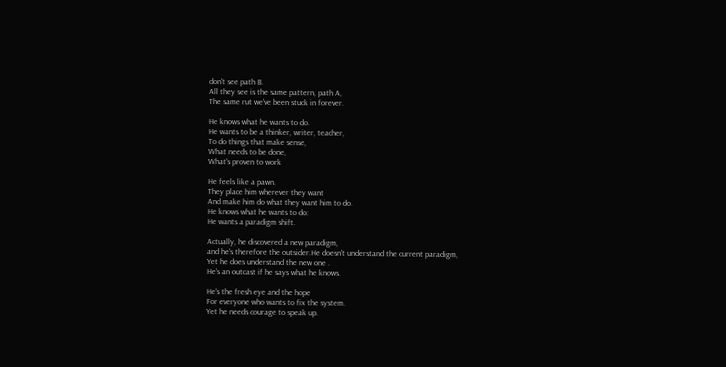don't see path B.
All they see is the same pattern, path A,
The same rut we've been stuck in forever.

He knows what he wants to do.
He wants to be a thinker, writer, teacher,
To do things that make sense,
What needs to be done,
What's proven to work

He feels like a pawn.
They place him wherever they want
And make him do what they want him to do.
He knows what he wants to do:
He wants a paradigm shift.

Actually, he discovered a new paradigm,
and he's therefore the outsider.He doesn't understand the current paradigm,
Yet he does understand the new one .
He's an outcast if he says what he knows.

He's the fresh eye and the hope
For everyone who wants to fix the system.
Yet he needs courage to speak up.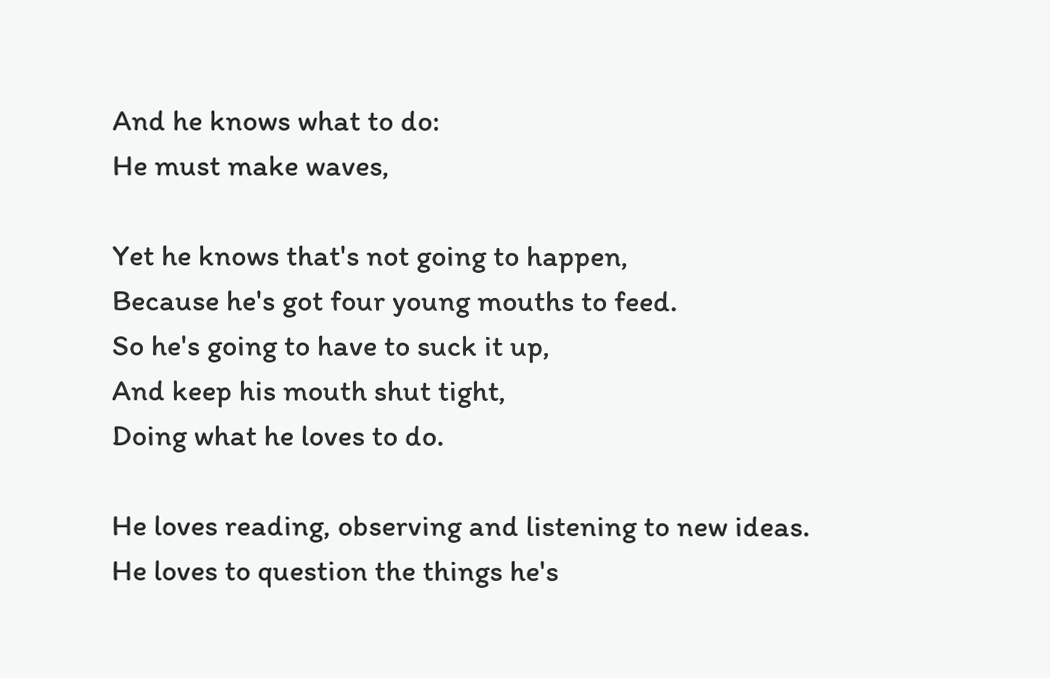And he knows what to do:
He must make waves,

Yet he knows that's not going to happen,
Because he's got four young mouths to feed.
So he's going to have to suck it up,
And keep his mouth shut tight,
Doing what he loves to do.

He loves reading, observing and listening to new ideas.
He loves to question the things he's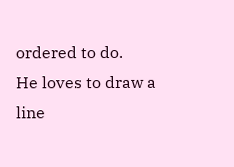ordered to do.
He loves to draw a line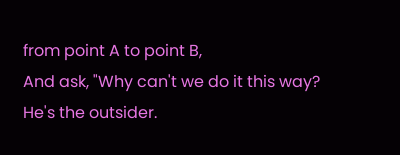from point A to point B,
And ask, "Why can't we do it this way?
He's the outsider.